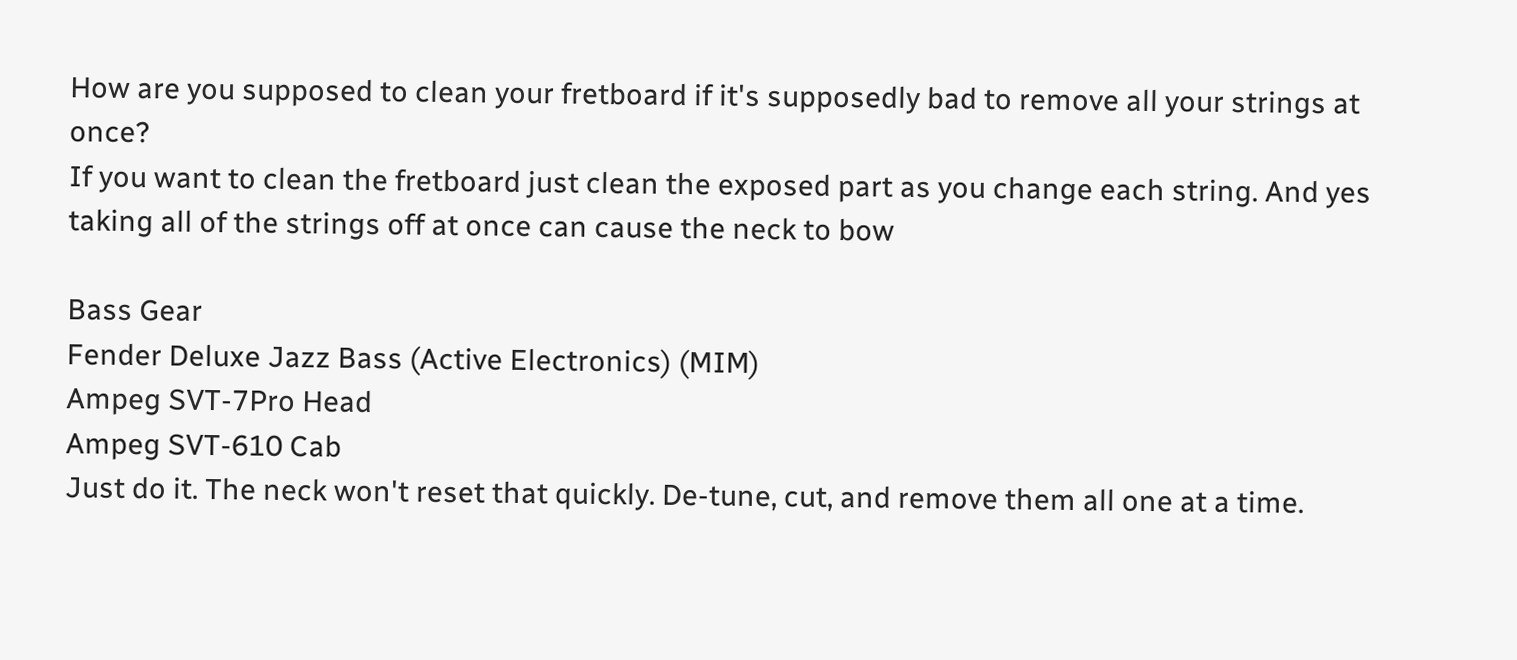How are you supposed to clean your fretboard if it's supposedly bad to remove all your strings at once?
If you want to clean the fretboard just clean the exposed part as you change each string. And yes taking all of the strings off at once can cause the neck to bow

Bass Gear
Fender Deluxe Jazz Bass (Active Electronics) (MIM)
Ampeg SVT-7Pro Head
Ampeg SVT-610 Cab
Just do it. The neck won't reset that quickly. De-tune, cut, and remove them all one at a time.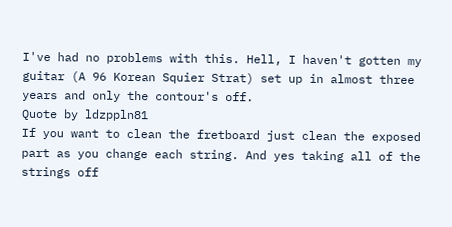I've had no problems with this. Hell, I haven't gotten my guitar (A 96 Korean Squier Strat) set up in almost three years and only the contour's off.
Quote by ldzppln81
If you want to clean the fretboard just clean the exposed part as you change each string. And yes taking all of the strings off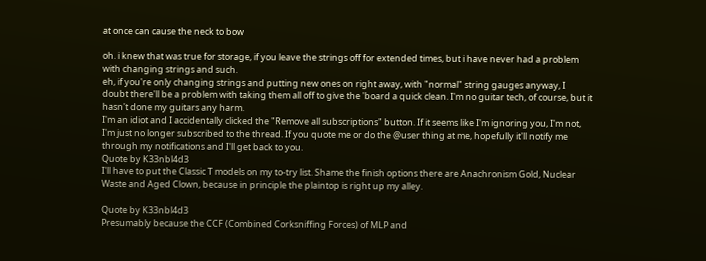at once can cause the neck to bow

oh. i knew that was true for storage, if you leave the strings off for extended times, but i have never had a problem with changing strings and such.
eh, if you're only changing strings and putting new ones on right away, with "normal" string gauges anyway, I doubt there'll be a problem with taking them all off to give the 'board a quick clean. I'm no guitar tech, of course, but it hasn't done my guitars any harm.
I'm an idiot and I accidentally clicked the "Remove all subscriptions" button. If it seems like I'm ignoring you, I'm not, I'm just no longer subscribed to the thread. If you quote me or do the @user thing at me, hopefully it'll notify me through my notifications and I'll get back to you.
Quote by K33nbl4d3
I'll have to put the Classic T models on my to-try list. Shame the finish options there are Anachronism Gold, Nuclear Waste and Aged Clown, because in principle the plaintop is right up my alley.

Quote by K33nbl4d3
Presumably because the CCF (Combined Corksniffing Forces) of MLP and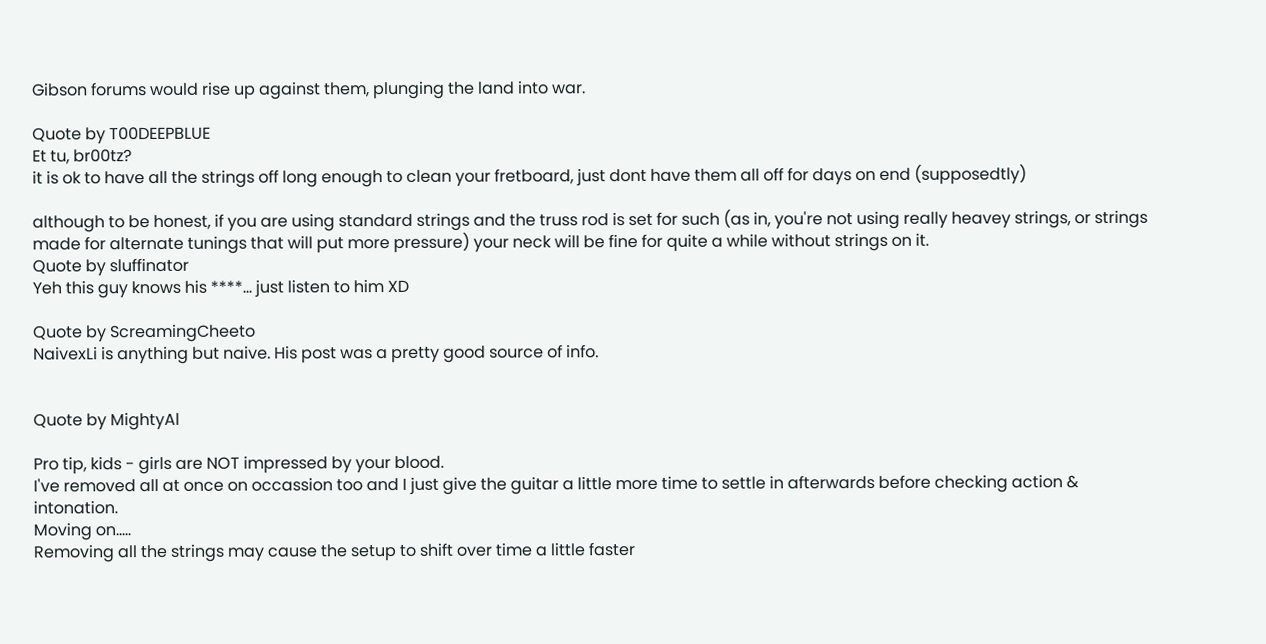Gibson forums would rise up against them, plunging the land into war.

Quote by T00DEEPBLUE
Et tu, br00tz?
it is ok to have all the strings off long enough to clean your fretboard, just dont have them all off for days on end (supposedtly)

although to be honest, if you are using standard strings and the truss rod is set for such (as in, you're not using really heavey strings, or strings made for alternate tunings that will put more pressure) your neck will be fine for quite a while without strings on it.
Quote by sluffinator
Yeh this guy knows his ****... just listen to him XD

Quote by ScreamingCheeto
NaivexLi is anything but naive. His post was a pretty good source of info.


Quote by MightyAl

Pro tip, kids - girls are NOT impressed by your blood.
I've removed all at once on occassion too and I just give the guitar a little more time to settle in afterwards before checking action & intonation.
Moving on.....
Removing all the strings may cause the setup to shift over time a little faster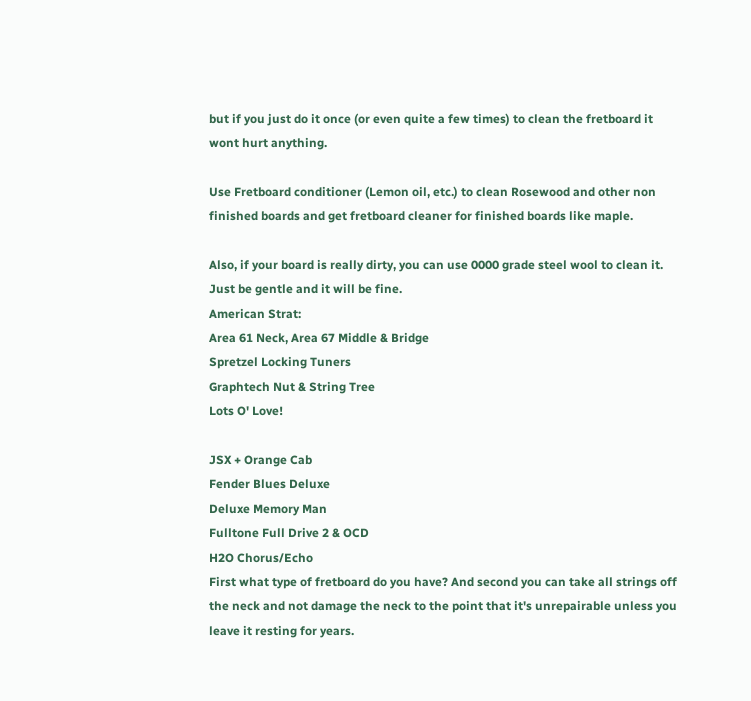but if you just do it once (or even quite a few times) to clean the fretboard it wont hurt anything.

Use Fretboard conditioner (Lemon oil, etc.) to clean Rosewood and other non finished boards and get fretboard cleaner for finished boards like maple.

Also, if your board is really dirty, you can use 0000 grade steel wool to clean it. Just be gentle and it will be fine.
American Strat:
Area 61 Neck, Area 67 Middle & Bridge
Spretzel Locking Tuners
Graphtech Nut & String Tree
Lots O' Love!

JSX + Orange Cab
Fender Blues Deluxe
Deluxe Memory Man
Fulltone Full Drive 2 & OCD
H2O Chorus/Echo
First what type of fretboard do you have? And second you can take all strings off the neck and not damage the neck to the point that it's unrepairable unless you leave it resting for years.